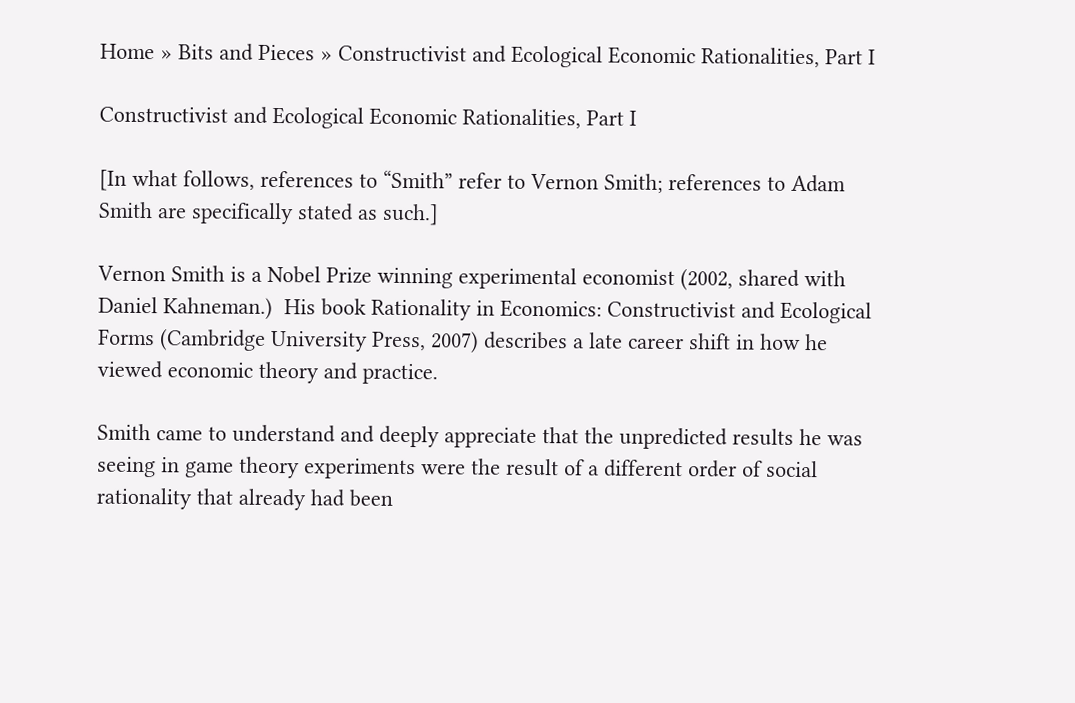Home » Bits and Pieces » Constructivist and Ecological Economic Rationalities, Part I

Constructivist and Ecological Economic Rationalities, Part I

[In what follows, references to “Smith” refer to Vernon Smith; references to Adam Smith are specifically stated as such.]

Vernon Smith is a Nobel Prize winning experimental economist (2002, shared with Daniel Kahneman.)  His book Rationality in Economics: Constructivist and Ecological Forms (Cambridge University Press, 2007) describes a late career shift in how he viewed economic theory and practice.

Smith came to understand and deeply appreciate that the unpredicted results he was seeing in game theory experiments were the result of a different order of social rationality that already had been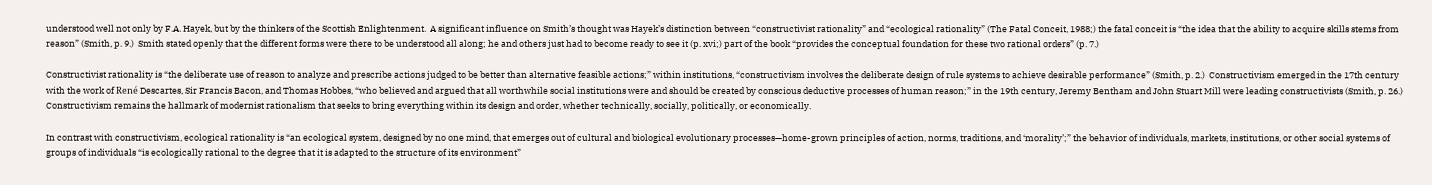understood well not only by F.A. Hayek, but by the thinkers of the Scottish Enlightenment.  A significant influence on Smith’s thought was Hayek’s distinction between “constructivist rationality” and “ecological rationality” (The Fatal Conceit, 1988;) the fatal conceit is “the idea that the ability to acquire skills stems from reason” (Smith, p. 9.)  Smith stated openly that the different forms were there to be understood all along; he and others just had to become ready to see it (p. xvi;) part of the book “provides the conceptual foundation for these two rational orders” (p. 7.)

Constructivist rationality is “the deliberate use of reason to analyze and prescribe actions judged to be better than alternative feasible actions;” within institutions, “constructivism involves the deliberate design of rule systems to achieve desirable performance” (Smith, p. 2.)  Constructivism emerged in the 17th century with the work of René Descartes, Sir Francis Bacon, and Thomas Hobbes, “who believed and argued that all worthwhile social institutions were and should be created by conscious deductive processes of human reason;” in the 19th century, Jeremy Bentham and John Stuart Mill were leading constructivists (Smith, p. 26.)  Constructivism remains the hallmark of modernist rationalism that seeks to bring everything within its design and order, whether technically, socially, politically, or economically.

In contrast with constructivism, ecological rationality is “an ecological system, designed by no one mind, that emerges out of cultural and biological evolutionary processes—home-grown principles of action, norms, traditions, and ‘morality’;” the behavior of individuals, markets, institutions, or other social systems of groups of individuals “is ecologically rational to the degree that it is adapted to the structure of its environment”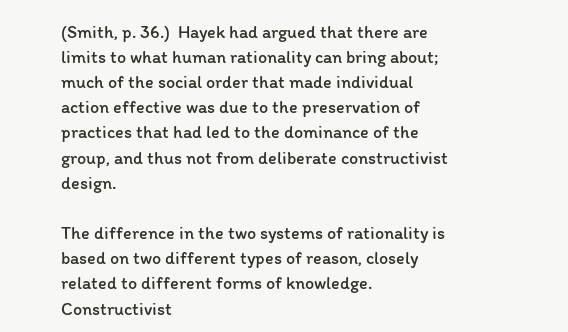(Smith, p. 36.)  Hayek had argued that there are limits to what human rationality can bring about; much of the social order that made individual action effective was due to the preservation of practices that had led to the dominance of the group, and thus not from deliberate constructivist design.

The difference in the two systems of rationality is based on two different types of reason, closely related to different forms of knowledge.  Constructivist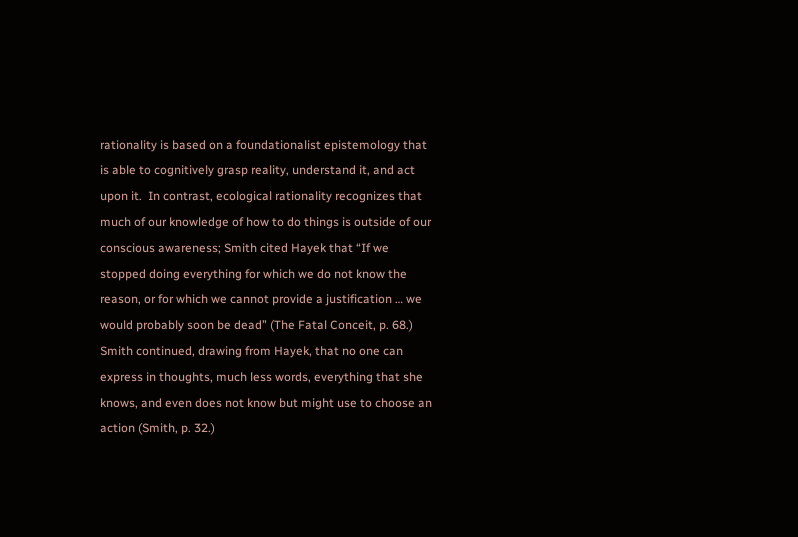rationality is based on a foundationalist epistemology that is able to cognitively grasp reality, understand it, and act upon it.  In contrast, ecological rationality recognizes that much of our knowledge of how to do things is outside of our conscious awareness; Smith cited Hayek that “If we stopped doing everything for which we do not know the reason, or for which we cannot provide a justification … we would probably soon be dead” (The Fatal Conceit, p. 68.)  Smith continued, drawing from Hayek, that no one can express in thoughts, much less words, everything that she knows, and even does not know but might use to choose an action (Smith, p. 32.)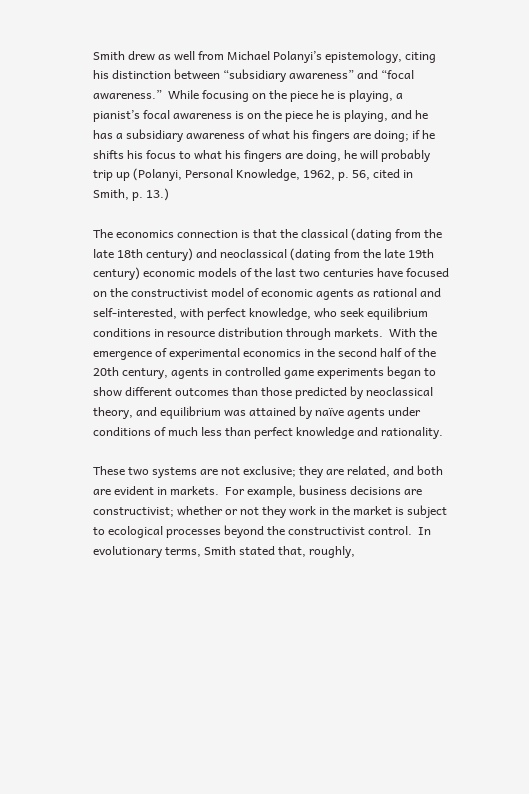Smith drew as well from Michael Polanyi’s epistemology, citing his distinction between “subsidiary awareness” and “focal awareness.”  While focusing on the piece he is playing, a pianist’s focal awareness is on the piece he is playing, and he has a subsidiary awareness of what his fingers are doing; if he shifts his focus to what his fingers are doing, he will probably trip up (Polanyi, Personal Knowledge, 1962, p. 56, cited in Smith, p. 13.)

The economics connection is that the classical (dating from the late 18th century) and neoclassical (dating from the late 19th century) economic models of the last two centuries have focused on the constructivist model of economic agents as rational and self-interested, with perfect knowledge, who seek equilibrium conditions in resource distribution through markets.  With the emergence of experimental economics in the second half of the 20th century, agents in controlled game experiments began to show different outcomes than those predicted by neoclassical theory, and equilibrium was attained by naïve agents under conditions of much less than perfect knowledge and rationality.

These two systems are not exclusive; they are related, and both are evident in markets.  For example, business decisions are constructivist; whether or not they work in the market is subject to ecological processes beyond the constructivist control.  In evolutionary terms, Smith stated that, roughly,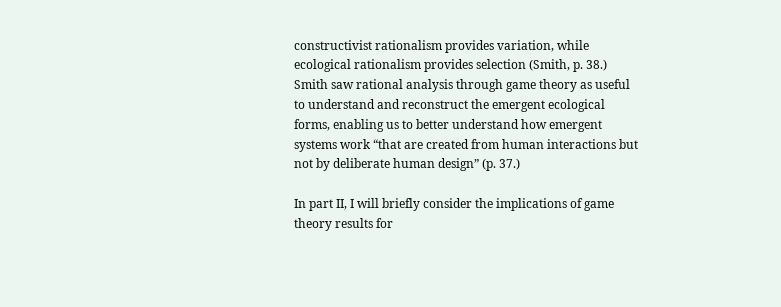constructivist rationalism provides variation, while ecological rationalism provides selection (Smith, p. 38.)  Smith saw rational analysis through game theory as useful to understand and reconstruct the emergent ecological forms, enabling us to better understand how emergent systems work “that are created from human interactions but not by deliberate human design” (p. 37.)

In part II, I will briefly consider the implications of game theory results for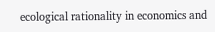ecological rationality in economics and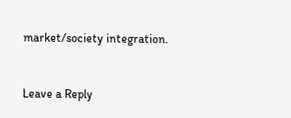market/society integration.


Leave a Reply